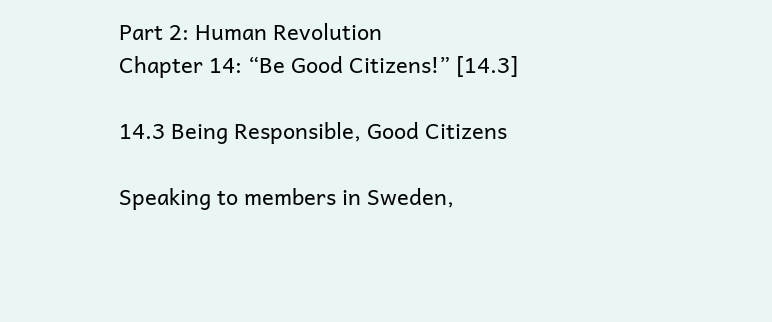Part 2: Human Revolution
Chapter 14: “Be Good Citizens!” [14.3]

14.3 Being Responsible, Good Citizens

Speaking to members in Sweden,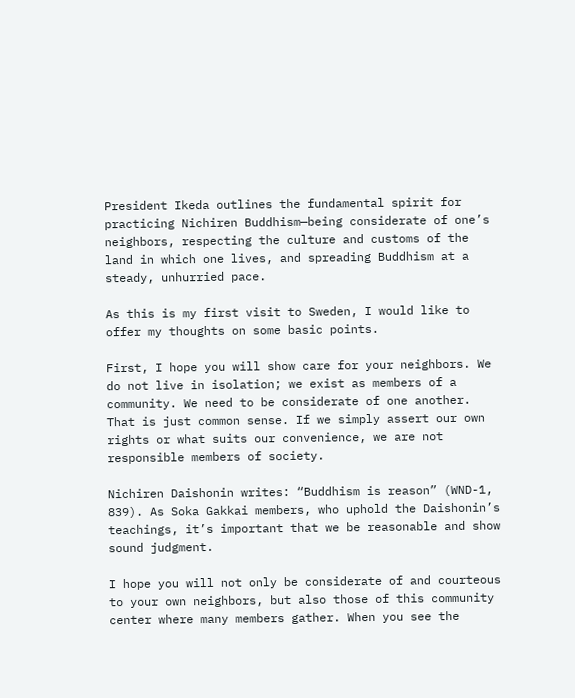President Ikeda outlines the fundamental spirit for practicing Nichiren Buddhism—being considerate of one’s neighbors, respecting the culture and customs of the land in which one lives, and spreading Buddhism at a steady, unhurried pace.

As this is my first visit to Sweden, I would like to offer my thoughts on some basic points.

First, I hope you will show care for your neighbors. We do not live in isolation; we exist as members of a community. We need to be considerate of one another. That is just common sense. If we simply assert our own rights or what suits our convenience, we are not responsible members of society.

Nichiren Daishonin writes: “Buddhism is reason” (WND-1, 839). As Soka Gakkai members, who uphold the Daishonin’s teachings, it’s important that we be reasonable and show sound judgment.

I hope you will not only be considerate of and courteous to your own neighbors, but also those of this community center where many members gather. When you see the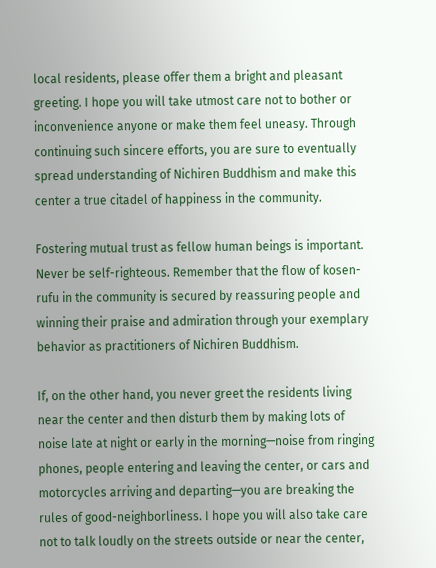local residents, please offer them a bright and pleasant greeting. I hope you will take utmost care not to bother or inconvenience anyone or make them feel uneasy. Through continuing such sincere efforts, you are sure to eventually spread understanding of Nichiren Buddhism and make this center a true citadel of happiness in the community.

Fostering mutual trust as fellow human beings is important. Never be self-righteous. Remember that the flow of kosen-rufu in the community is secured by reassuring people and winning their praise and admiration through your exemplary behavior as practitioners of Nichiren Buddhism.

If, on the other hand, you never greet the residents living near the center and then disturb them by making lots of noise late at night or early in the morning—noise from ringing phones, people entering and leaving the center, or cars and motorcycles arriving and departing—you are breaking the rules of good-neighborliness. I hope you will also take care not to talk loudly on the streets outside or near the center,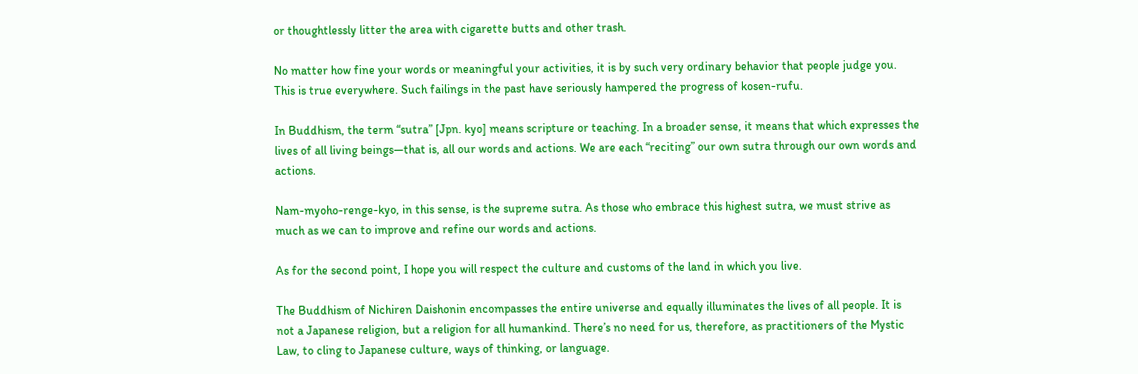or thoughtlessly litter the area with cigarette butts and other trash.

No matter how fine your words or meaningful your activities, it is by such very ordinary behavior that people judge you. This is true everywhere. Such failings in the past have seriously hampered the progress of kosen-rufu.

In Buddhism, the term “sutra” [Jpn. kyo] means scripture or teaching. In a broader sense, it means that which expresses the lives of all living beings—that is, all our words and actions. We are each “reciting” our own sutra through our own words and actions.

Nam-myoho-renge-kyo, in this sense, is the supreme sutra. As those who embrace this highest sutra, we must strive as much as we can to improve and refine our words and actions.

As for the second point, I hope you will respect the culture and customs of the land in which you live.

The Buddhism of Nichiren Daishonin encompasses the entire universe and equally illuminates the lives of all people. It is not a Japanese religion, but a religion for all humankind. There’s no need for us, therefore, as practitioners of the Mystic Law, to cling to Japanese culture, ways of thinking, or language.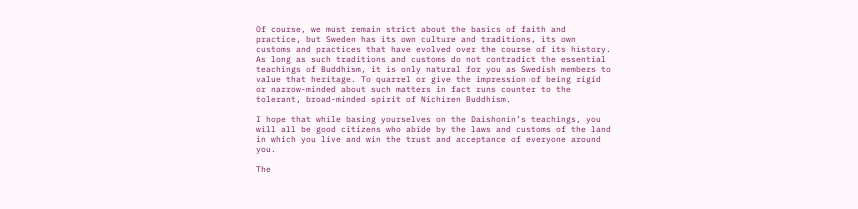Of course, we must remain strict about the basics of faith and practice, but Sweden has its own culture and traditions, its own customs and practices that have evolved over the course of its history. As long as such traditions and customs do not contradict the essential teachings of Buddhism, it is only natural for you as Swedish members to value that heritage. To quarrel or give the impression of being rigid or narrow-minded about such matters in fact runs counter to the tolerant, broad-minded spirit of Nichiren Buddhism.

I hope that while basing yourselves on the Daishonin’s teachings, you will all be good citizens who abide by the laws and customs of the land in which you live and win the trust and acceptance of everyone around you.

The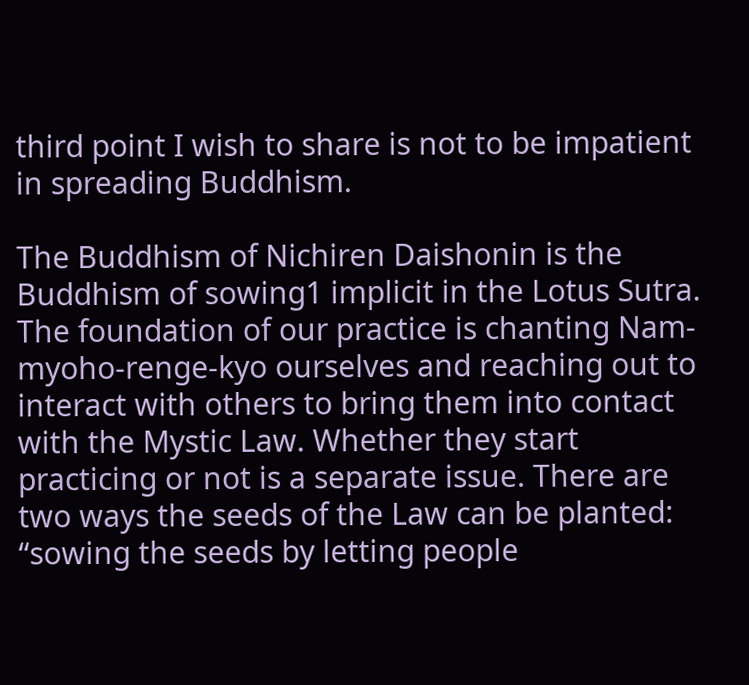third point I wish to share is not to be impatient in spreading Buddhism.

The Buddhism of Nichiren Daishonin is the Buddhism of sowing1 implicit in the Lotus Sutra. The foundation of our practice is chanting Nam-myoho-renge-kyo ourselves and reaching out to interact with others to bring them into contact with the Mystic Law. Whether they start practicing or not is a separate issue. There are two ways the seeds of the Law can be planted: “sowing the seeds by letting people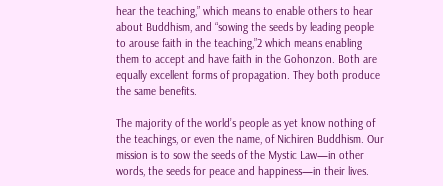hear the teaching,” which means to enable others to hear about Buddhism, and “sowing the seeds by leading people to arouse faith in the teaching,”2 which means enabling them to accept and have faith in the Gohonzon. Both are equally excellent forms of propagation. They both produce the same benefits.

The majority of the world’s people as yet know nothing of the teachings, or even the name, of Nichiren Buddhism. Our mission is to sow the seeds of the Mystic Law—in other words, the seeds for peace and happiness—in their lives.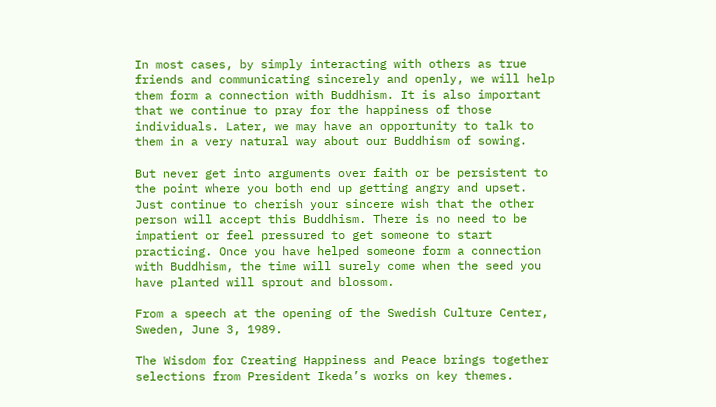In most cases, by simply interacting with others as true friends and communicating sincerely and openly, we will help them form a connection with Buddhism. It is also important that we continue to pray for the happiness of those individuals. Later, we may have an opportunity to talk to them in a very natural way about our Buddhism of sowing.

But never get into arguments over faith or be persistent to the point where you both end up getting angry and upset. Just continue to cherish your sincere wish that the other person will accept this Buddhism. There is no need to be impatient or feel pressured to get someone to start practicing. Once you have helped someone form a connection with Buddhism, the time will surely come when the seed you have planted will sprout and blossom.

From a speech at the opening of the Swedish Culture Center, Sweden, June 3, 1989.

The Wisdom for Creating Happiness and Peace brings together selections from President Ikeda’s works on key themes.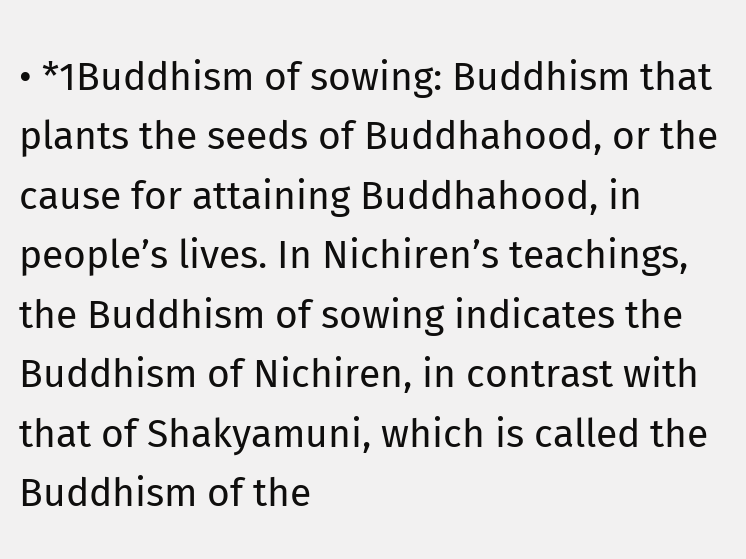• *1Buddhism of sowing: Buddhism that plants the seeds of Buddhahood, or the cause for attaining Buddhahood, in people’s lives. In Nichiren’s teachings, the Buddhism of sowing indicates the Buddhism of Nichiren, in contrast with that of Shakyamuni, which is called the Buddhism of the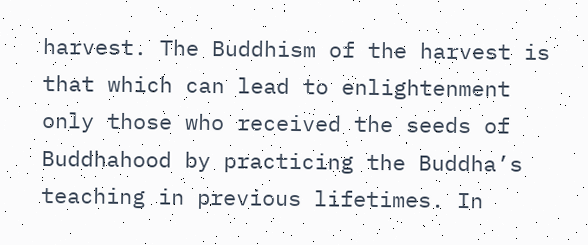harvest. The Buddhism of the harvest is that which can lead to enlightenment only those who received the seeds of Buddhahood by practicing the Buddha’s teaching in previous lifetimes. In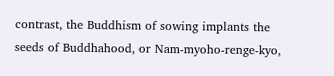contrast, the Buddhism of sowing implants the seeds of Buddhahood, or Nam-myoho-renge-kyo,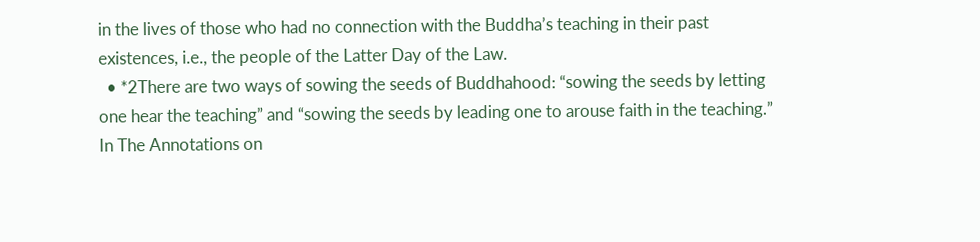in the lives of those who had no connection with the Buddha’s teaching in their past existences, i.e., the people of the Latter Day of the Law.
  • *2There are two ways of sowing the seeds of Buddhahood: “sowing the seeds by letting one hear the teaching” and “sowing the seeds by leading one to arouse faith in the teaching.” In The Annotations on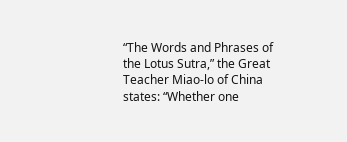“The Words and Phrases of the Lotus Sutra,” the Great Teacher Miao-lo of China states: “Whether one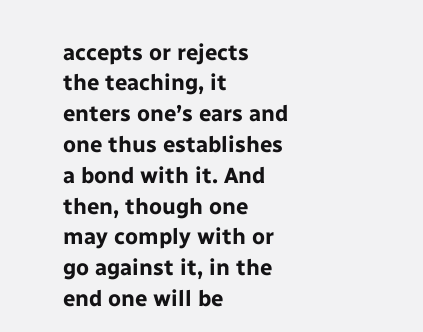accepts or rejects the teaching, it enters one’s ears and one thus establishes a bond with it. And then, though one may comply with or go against it, in the end one will be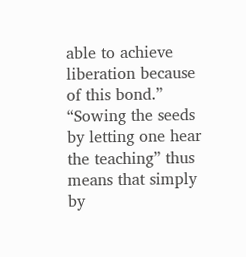able to achieve liberation because of this bond.” “Sowing the seeds by letting one hear the teaching” thus means that simply by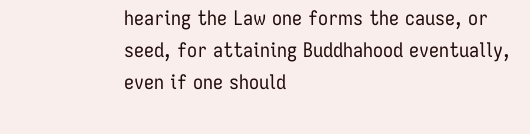hearing the Law one forms the cause, or seed, for attaining Buddhahood eventually, even if one should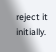reject it initially.